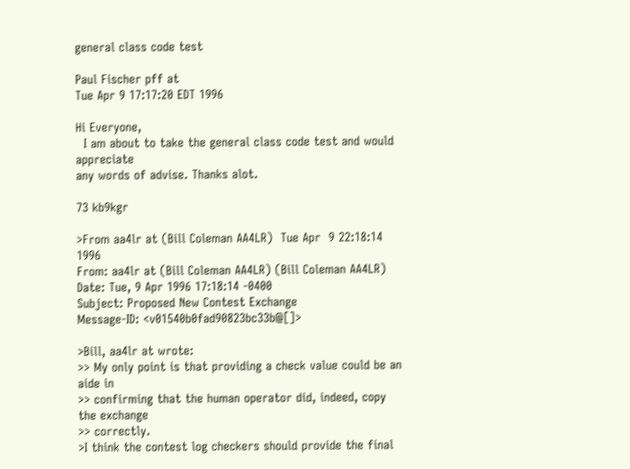general class code test

Paul Fischer pff at
Tue Apr 9 17:17:20 EDT 1996

Hi Everyone,
  I am about to take the general class code test and would appreciate
any words of advise. Thanks alot.

73 kb9kgr

>From aa4lr at (Bill Coleman AA4LR)  Tue Apr  9 22:18:14 1996
From: aa4lr at (Bill Coleman AA4LR) (Bill Coleman AA4LR)
Date: Tue, 9 Apr 1996 17:18:14 -0400
Subject: Proposed New Contest Exchange
Message-ID: <v01540b0fad90823bc33b@[]>

>Bill, aa4lr at wrote:
>> My only point is that providing a check value could be an aide in
>> confirming that the human operator did, indeed, copy the exchange
>> correctly.
>I think the contest log checkers should provide the final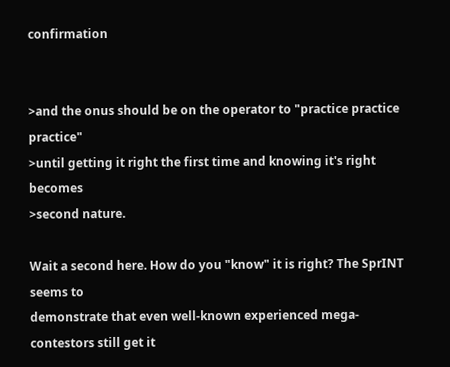confirmation


>and the onus should be on the operator to "practice practice practice"
>until getting it right the first time and knowing it's right becomes
>second nature.

Wait a second here. How do you "know" it is right? The SprINT seems to
demonstrate that even well-known experienced mega-contestors still get it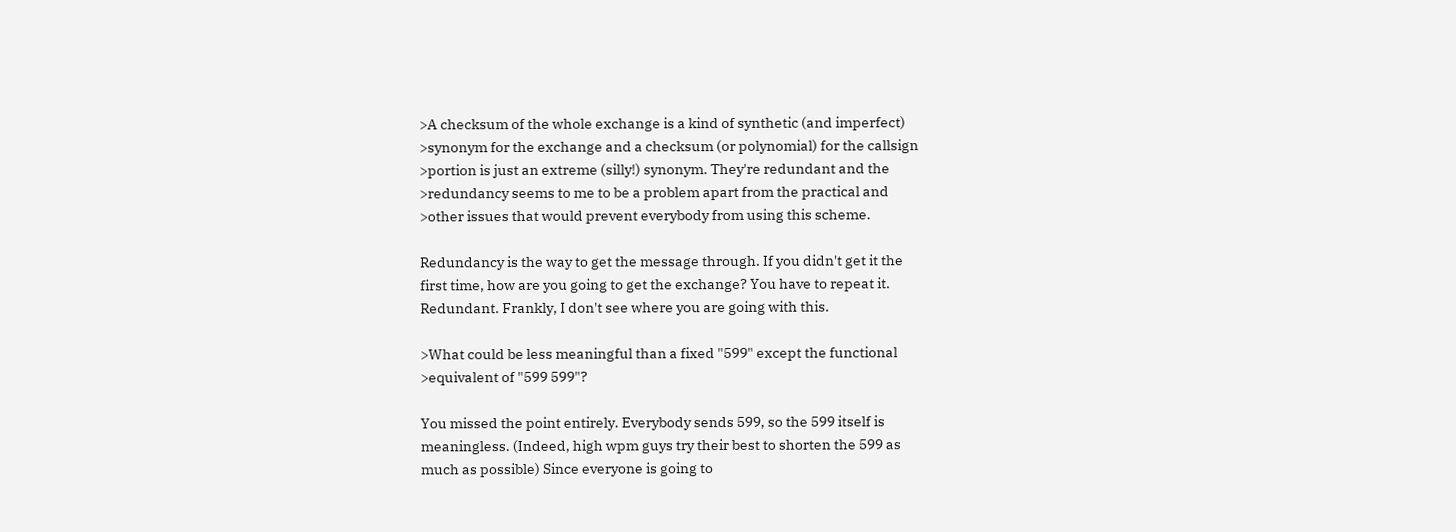>A checksum of the whole exchange is a kind of synthetic (and imperfect)
>synonym for the exchange and a checksum (or polynomial) for the callsign
>portion is just an extreme (silly!) synonym. They're redundant and the
>redundancy seems to me to be a problem apart from the practical and
>other issues that would prevent everybody from using this scheme.

Redundancy is the way to get the message through. If you didn't get it the
first time, how are you going to get the exchange? You have to repeat it.
Redundant. Frankly, I don't see where you are going with this.

>What could be less meaningful than a fixed "599" except the functional
>equivalent of "599 599"?

You missed the point entirely. Everybody sends 599, so the 599 itself is
meaningless. (Indeed, high wpm guys try their best to shorten the 599 as
much as possible) Since everyone is going to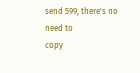send 599, there's no need to
copy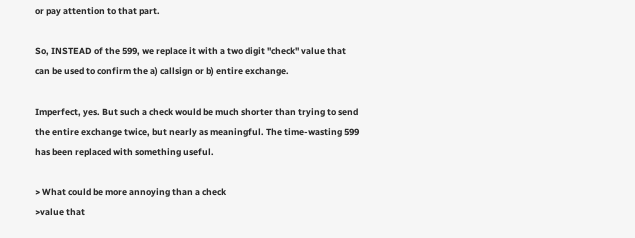or pay attention to that part.

So, INSTEAD of the 599, we replace it with a two digit "check" value that
can be used to confirm the a) callsign or b) entire exchange.

Imperfect, yes. But such a check would be much shorter than trying to send
the entire exchange twice, but nearly as meaningful. The time-wasting 599
has been replaced with something useful.

> What could be more annoying than a check
>value that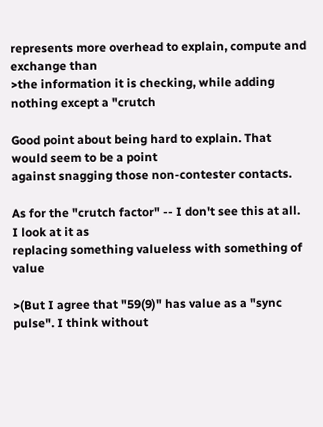represents more overhead to explain, compute and exchange than
>the information it is checking, while adding nothing except a "crutch

Good point about being hard to explain. That would seem to be a point
against snagging those non-contester contacts.

As for the "crutch factor" -- I don't see this at all. I look at it as
replacing something valueless with something of value

>(But I agree that "59(9)" has value as a "sync pulse". I think without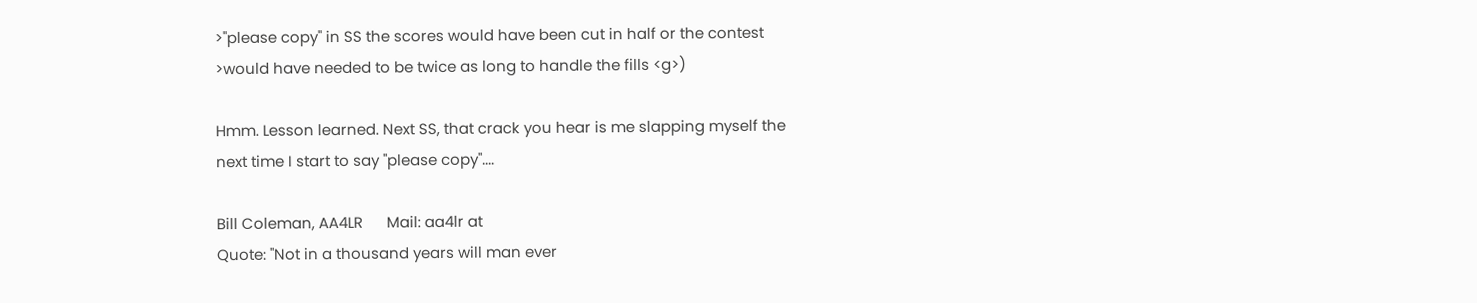>"please copy" in SS the scores would have been cut in half or the contest
>would have needed to be twice as long to handle the fills <g>)

Hmm. Lesson learned. Next SS, that crack you hear is me slapping myself the
next time I start to say "please copy"....

Bill Coleman, AA4LR      Mail: aa4lr at
Quote: "Not in a thousand years will man ever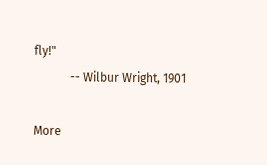fly!"
            -- Wilbur Wright, 1901

More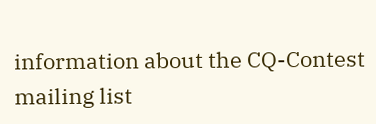information about the CQ-Contest mailing list